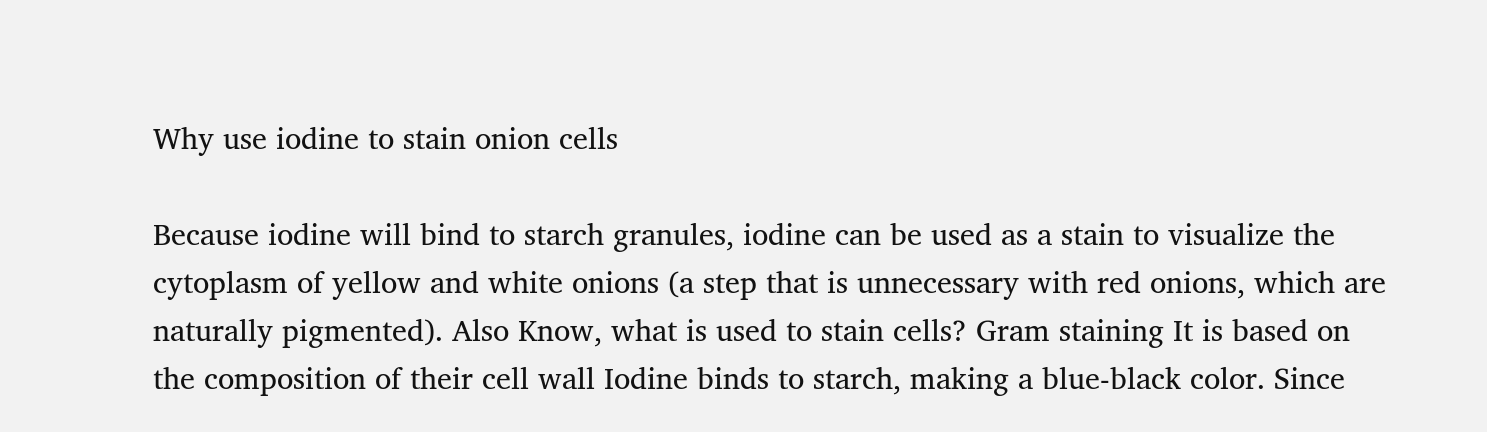Why use iodine to stain onion cells

Because iodine will bind to starch granules, iodine can be used as a stain to visualize the cytoplasm of yellow and white onions (a step that is unnecessary with red onions, which are naturally pigmented). Also Know, what is used to stain cells? Gram staining It is based on the composition of their cell wall Iodine binds to starch, making a blue-black color. Since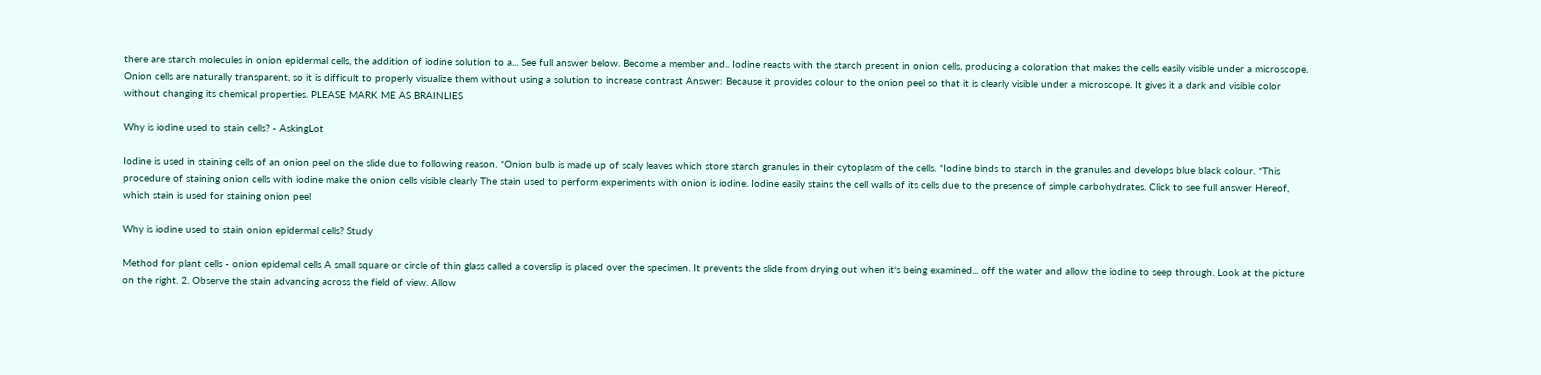there are starch molecules in onion epidermal cells, the addition of iodine solution to a... See full answer below. Become a member and.. Iodine reacts with the starch present in onion cells, producing a coloration that makes the cells easily visible under a microscope. Onion cells are naturally transparent, so it is difficult to properly visualize them without using a solution to increase contrast Answer: Because it provides colour to the onion peel so that it is clearly visible under a microscope. It gives it a dark and visible color without changing its chemical properties. PLEASE MARK ME AS BRAINLIES

Why is iodine used to stain cells? - AskingLot

Iodine is used in staining cells of an onion peel on the slide due to following reason. *Onion bulb is made up of scaly leaves which store starch granules in their cytoplasm of the cells. *Iodine binds to starch in the granules and develops blue black colour. *This procedure of staining onion cells with iodine make the onion cells visible clearly The stain used to perform experiments with onion is iodine. Iodine easily stains the cell walls of its cells due to the presence of simple carbohydrates. Click to see full answer Hereof, which stain is used for staining onion peel

Why is iodine used to stain onion epidermal cells? Study

Method for plant cells - onion epidemal cells A small square or circle of thin glass called a coverslip is placed over the specimen. It prevents the slide from drying out when it's being examined... off the water and allow the iodine to seep through. Look at the picture on the right. 2. Observe the stain advancing across the field of view. Allow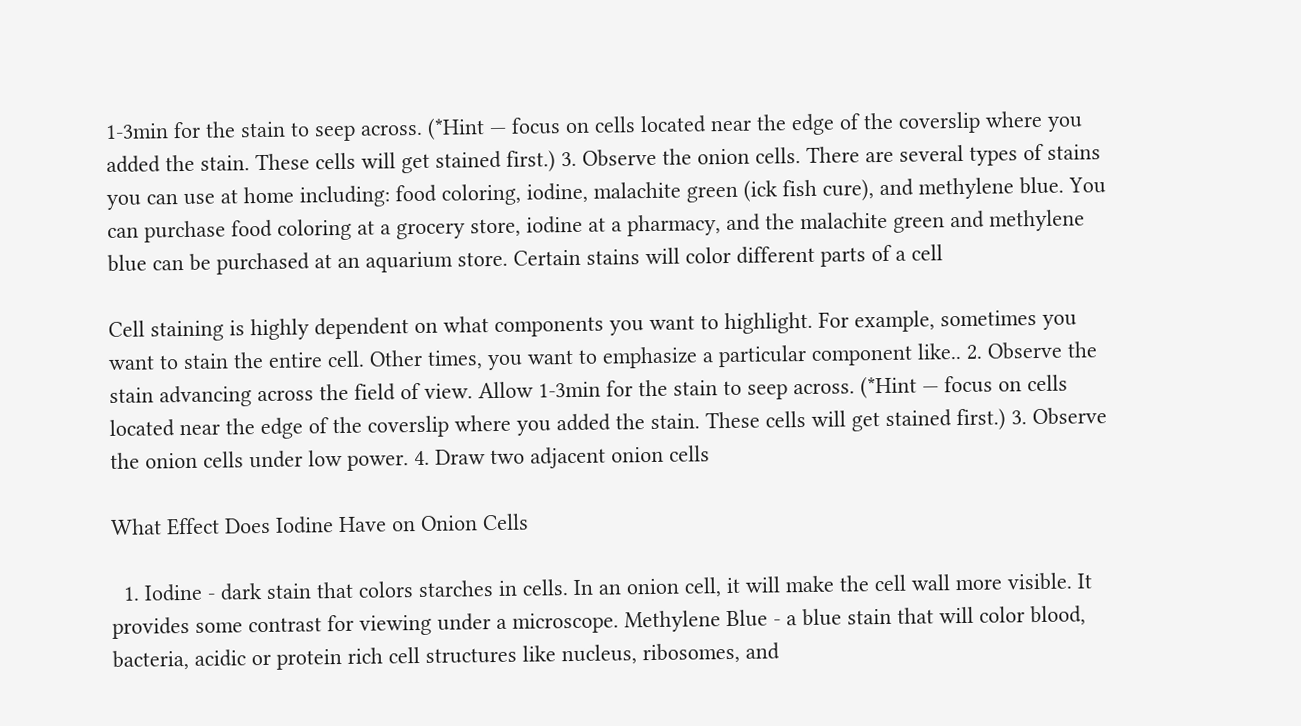1-3min for the stain to seep across. (*Hint — focus on cells located near the edge of the coverslip where you added the stain. These cells will get stained first.) 3. Observe the onion cells. There are several types of stains you can use at home including: food coloring, iodine, malachite green (ick fish cure), and methylene blue. You can purchase food coloring at a grocery store, iodine at a pharmacy, and the malachite green and methylene blue can be purchased at an aquarium store. Certain stains will color different parts of a cell

Cell staining is highly dependent on what components you want to highlight. For example, sometimes you want to stain the entire cell. Other times, you want to emphasize a particular component like.. 2. Observe the stain advancing across the field of view. Allow 1-3min for the stain to seep across. (*Hint — focus on cells located near the edge of the coverslip where you added the stain. These cells will get stained first.) 3. Observe the onion cells under low power. 4. Draw two adjacent onion cells

What Effect Does Iodine Have on Onion Cells

  1. Iodine - dark stain that colors starches in cells. In an onion cell, it will make the cell wall more visible. It provides some contrast for viewing under a microscope. Methylene Blue - a blue stain that will color blood, bacteria, acidic or protein rich cell structures like nucleus, ribosomes, and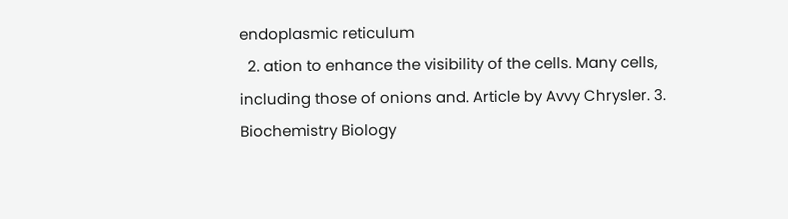endoplasmic reticulum
  2. ation to enhance the visibility of the cells. Many cells, including those of onions and. Article by Avvy Chrysler. 3. Biochemistry Biology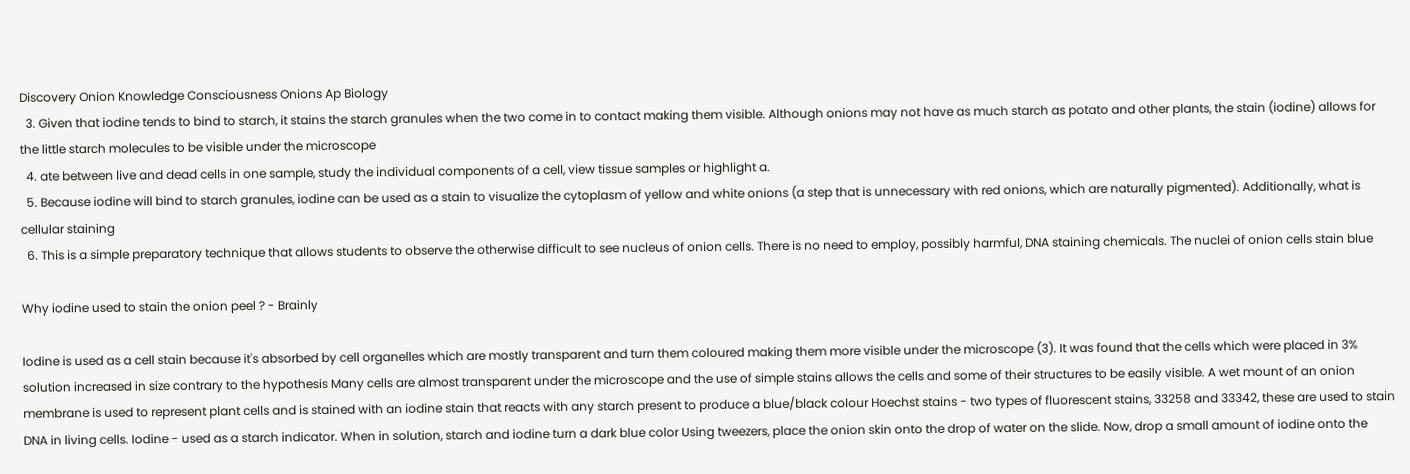Discovery Onion Knowledge Consciousness Onions Ap Biology
  3. Given that iodine tends to bind to starch, it stains the starch granules when the two come in to contact making them visible. Although onions may not have as much starch as potato and other plants, the stain (iodine) allows for the little starch molecules to be visible under the microscope
  4. ate between live and dead cells in one sample, study the individual components of a cell, view tissue samples or highlight a.
  5. Because iodine will bind to starch granules, iodine can be used as a stain to visualize the cytoplasm of yellow and white onions (a step that is unnecessary with red onions, which are naturally pigmented). Additionally, what is cellular staining
  6. This is a simple preparatory technique that allows students to observe the otherwise difficult to see nucleus of onion cells. There is no need to employ, possibly harmful, DNA staining chemicals. The nuclei of onion cells stain blue

Why iodine used to stain the onion peel ? - Brainly

Iodine is used as a cell stain because it's absorbed by cell organelles which are mostly transparent and turn them coloured making them more visible under the microscope (3). It was found that the cells which were placed in 3% solution increased in size contrary to the hypothesis Many cells are almost transparent under the microscope and the use of simple stains allows the cells and some of their structures to be easily visible. A wet mount of an onion membrane is used to represent plant cells and is stained with an iodine stain that reacts with any starch present to produce a blue/black colour Hoechst stains - two types of fluorescent stains, 33258 and 33342, these are used to stain DNA in living cells. Iodine - used as a starch indicator. When in solution, starch and iodine turn a dark blue color Using tweezers, place the onion skin onto the drop of water on the slide. Now, drop a small amount of iodine onto the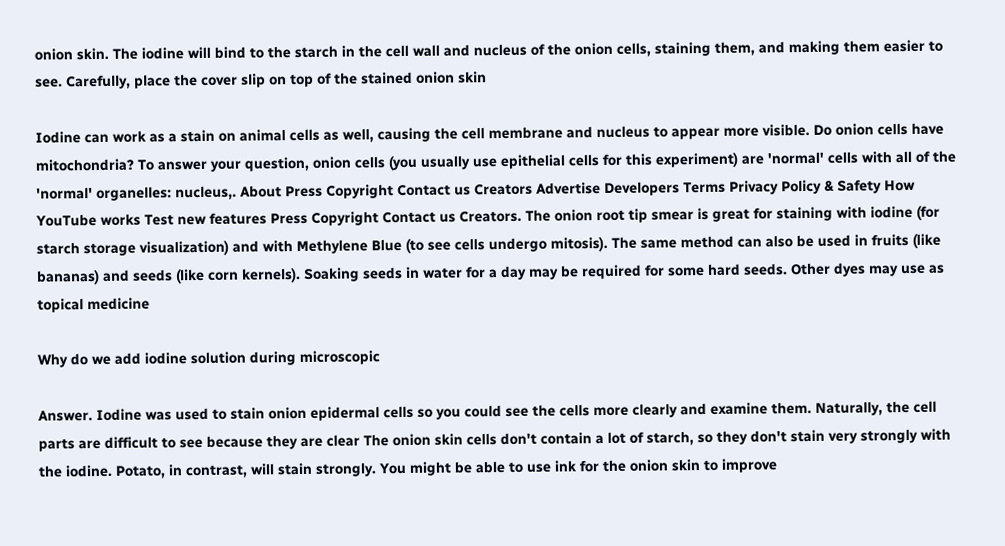onion skin. The iodine will bind to the starch in the cell wall and nucleus of the onion cells, staining them, and making them easier to see. Carefully, place the cover slip on top of the stained onion skin

Iodine can work as a stain on animal cells as well, causing the cell membrane and nucleus to appear more visible. Do onion cells have mitochondria? To answer your question, onion cells (you usually use epithelial cells for this experiment) are 'normal' cells with all of the 'normal' organelles: nucleus,. About Press Copyright Contact us Creators Advertise Developers Terms Privacy Policy & Safety How YouTube works Test new features Press Copyright Contact us Creators. The onion root tip smear is great for staining with iodine (for starch storage visualization) and with Methylene Blue (to see cells undergo mitosis). The same method can also be used in fruits (like bananas) and seeds (like corn kernels). Soaking seeds in water for a day may be required for some hard seeds. Other dyes may use as topical medicine

Why do we add iodine solution during microscopic

Answer. Iodine was used to stain onion epidermal cells so you could see the cells more clearly and examine them. Naturally, the cell parts are difficult to see because they are clear The onion skin cells don't contain a lot of starch, so they don't stain very strongly with the iodine. Potato, in contrast, will stain strongly. You might be able to use ink for the onion skin to improve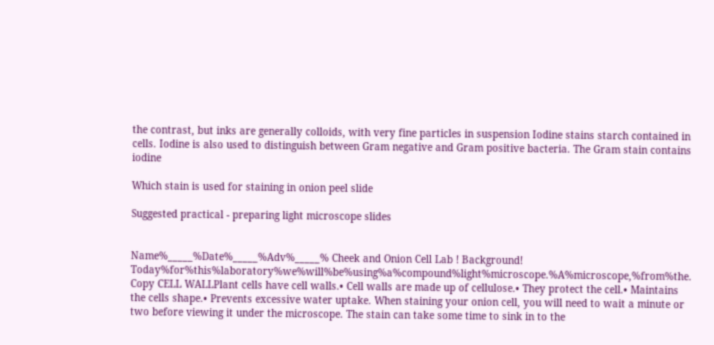the contrast, but inks are generally colloids, with very fine particles in suspension Iodine stains starch contained in cells. Iodine is also used to distinguish between Gram negative and Gram positive bacteria. The Gram stain contains iodine

Which stain is used for staining in onion peel slide

Suggested practical - preparing light microscope slides


Name%_____%Date%_____%Adv%_____% Cheek and Onion Cell Lab ! Background! Today%for%this%laboratory%we%will%be%using%a%compound%light%microscope.%A%microscope,%from%the. Copy CELL WALLPlant cells have cell walls.• Cell walls are made up of cellulose.• They protect the cell.• Maintains the cells shape.• Prevents excessive water uptake. When staining your onion cell, you will need to wait a minute or two before viewing it under the microscope. The stain can take some time to sink in to the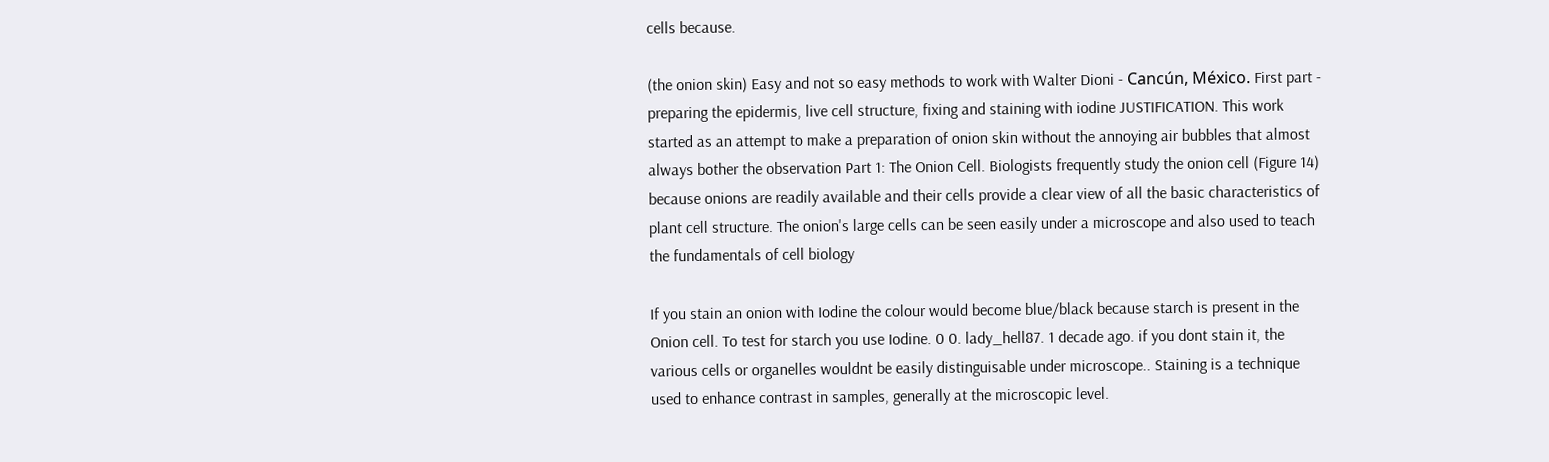cells because.

(the onion skin) Easy and not so easy methods to work with Walter Dioni - Cancún, México. First part - preparing the epidermis, live cell structure, fixing and staining with iodine JUSTIFICATION. This work started as an attempt to make a preparation of onion skin without the annoying air bubbles that almost always bother the observation Part 1: The Onion Cell. Biologists frequently study the onion cell (Figure 14) because onions are readily available and their cells provide a clear view of all the basic characteristics of plant cell structure. The onion's large cells can be seen easily under a microscope and also used to teach the fundamentals of cell biology

If you stain an onion with Iodine the colour would become blue/black because starch is present in the Onion cell. To test for starch you use Iodine. 0 0. lady_hell87. 1 decade ago. if you dont stain it, the various cells or organelles wouldnt be easily distinguisable under microscope.. Staining is a technique used to enhance contrast in samples, generally at the microscopic level.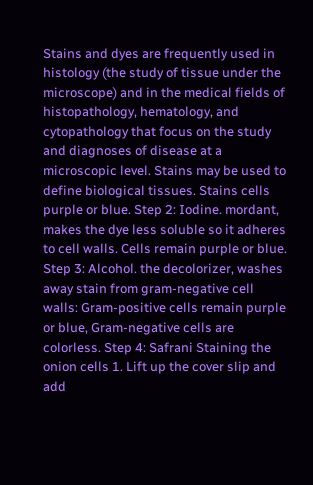Stains and dyes are frequently used in histology (the study of tissue under the microscope) and in the medical fields of histopathology, hematology, and cytopathology that focus on the study and diagnoses of disease at a microscopic level. Stains may be used to define biological tissues. Stains cells purple or blue. Step 2: Iodine. mordant, makes the dye less soluble so it adheres to cell walls. Cells remain purple or blue. Step 3: Alcohol. the decolorizer, washes away stain from gram-negative cell walls: Gram-positive cells remain purple or blue, Gram-negative cells are colorless. Step 4: Safrani Staining the onion cells 1. Lift up the cover slip and add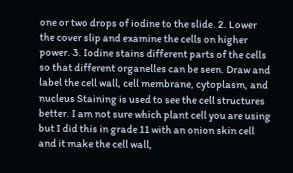one or two drops of iodine to the slide. 2. Lower the cover slip and examine the cells on higher power. 3. Iodine stains different parts of the cells so that different organelles can be seen. Draw and label the cell wall, cell membrane, cytoplasm, and nucleus Staining is used to see the cell structures better. I am not sure which plant cell you are using but I did this in grade 11 with an onion skin cell and it make the cell wall,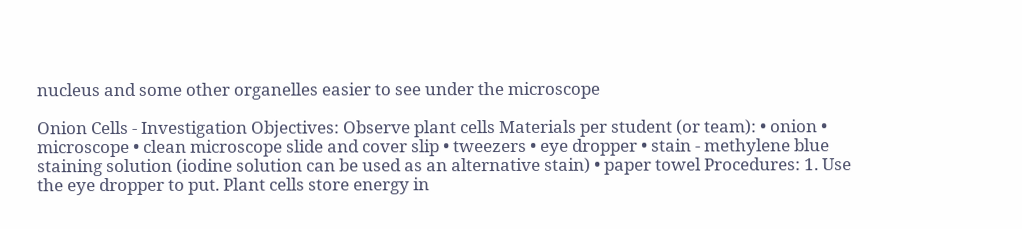nucleus and some other organelles easier to see under the microscope

Onion Cells - Investigation Objectives: Observe plant cells Materials per student (or team): • onion • microscope • clean microscope slide and cover slip • tweezers • eye dropper • stain - methylene blue staining solution (iodine solution can be used as an alternative stain) • paper towel Procedures: 1. Use the eye dropper to put. Plant cells store energy in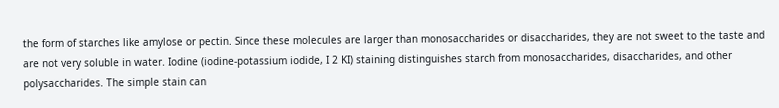the form of starches like amylose or pectin. Since these molecules are larger than monosaccharides or disaccharides, they are not sweet to the taste and are not very soluble in water. Iodine (iodine-potassium iodide, I 2 KI) staining distinguishes starch from monosaccharides, disaccharides, and other polysaccharides. The simple stain can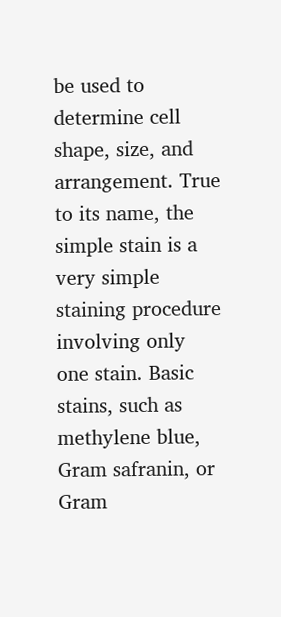be used to determine cell shape, size, and arrangement. True to its name, the simple stain is a very simple staining procedure involving only one stain. Basic stains, such as methylene blue, Gram safranin, or Gram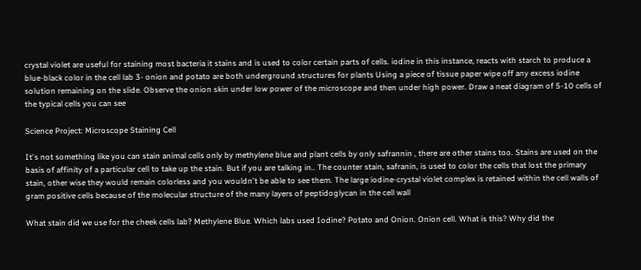crystal violet are useful for staining most bacteria it stains and is used to color certain parts of cells. iodine in this instance, reacts with starch to produce a blue-black color in the cell lab 3- onion and potato are both underground structures for plants Using a piece of tissue paper wipe off any excess iodine solution remaining on the slide. Observe the onion skin under low power of the microscope and then under high power. Draw a neat diagram of 5-10 cells of the typical cells you can see

Science Project: Microscope Staining Cell

It's not something like you can stain animal cells only by methylene blue and plant cells by only safrannin , there are other stains too. Stains are used on the basis of affinity of a particular cell to take up the stain. But if you are talking in.. The counter stain, safranin, is used to color the cells that lost the primary stain, other wise they would remain colorless and you wouldn't be able to see them. The large iodine-crystal violet complex is retained within the cell walls of gram positive cells because of the molecular structure of the many layers of peptidoglycan in the cell wall

What stain did we use for the cheek cells lab? Methylene Blue. Which labs used Iodine? Potato and Onion. Onion cell. What is this? Why did the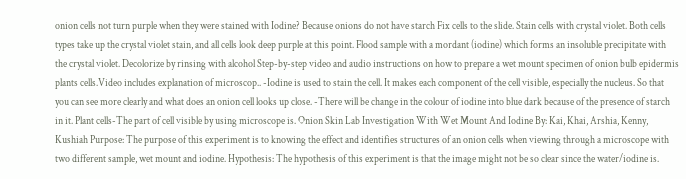onion cells not turn purple when they were stained with Iodine? Because onions do not have starch Fix cells to the slide. Stain cells with crystal violet. Both cells types take up the crystal violet stain, and all cells look deep purple at this point. Flood sample with a mordant (iodine) which forms an insoluble precipitate with the crystal violet. Decolorize by rinsing with alcohol Step-by-step video and audio instructions on how to prepare a wet mount specimen of onion bulb epidermis plants cells.Video includes explanation of microscop.. -Iodine is used to stain the cell. It makes each component of the cell visible, especially the nucleus. So that you can see more clearly and what does an onion cell looks up close. -There will be change in the colour of iodine into blue dark because of the presence of starch in it. Plant cells-The part of cell visible by using microscope is. Onion Skin Lab Investigation With Wet Mount And Iodine By: Kai, Khai, Arshia, Kenny, Kushiah Purpose: The purpose of this experiment is to knowing the effect and identifies structures of an onion cells when viewing through a microscope with two different sample, wet mount and iodine. Hypothesis: The hypothesis of this experiment is that the image might not be so clear since the water/iodine is.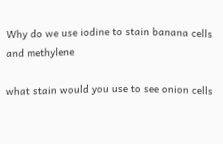Why do we use iodine to stain banana cells and methylene

what stain would you use to see onion cells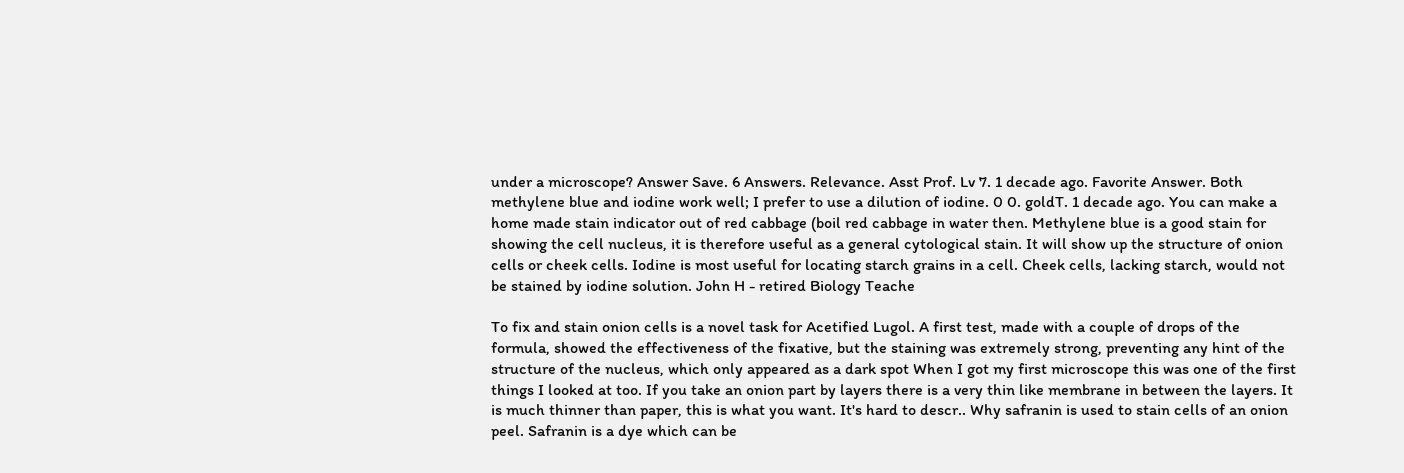under a microscope? Answer Save. 6 Answers. Relevance. Asst Prof. Lv 7. 1 decade ago. Favorite Answer. Both methylene blue and iodine work well; I prefer to use a dilution of iodine. 0 0. goldT. 1 decade ago. You can make a home made stain indicator out of red cabbage (boil red cabbage in water then. Methylene blue is a good stain for showing the cell nucleus, it is therefore useful as a general cytological stain. It will show up the structure of onion cells or cheek cells. Iodine is most useful for locating starch grains in a cell. Cheek cells, lacking starch, would not be stained by iodine solution. John H - retired Biology Teache

To fix and stain onion cells is a novel task for Acetified Lugol. A first test, made with a couple of drops of the formula, showed the effectiveness of the fixative, but the staining was extremely strong, preventing any hint of the structure of the nucleus, which only appeared as a dark spot When I got my first microscope this was one of the first things I looked at too. If you take an onion part by layers there is a very thin like membrane in between the layers. It is much thinner than paper, this is what you want. It's hard to descr.. Why safranin is used to stain cells of an onion peel. Safranin is a dye which can be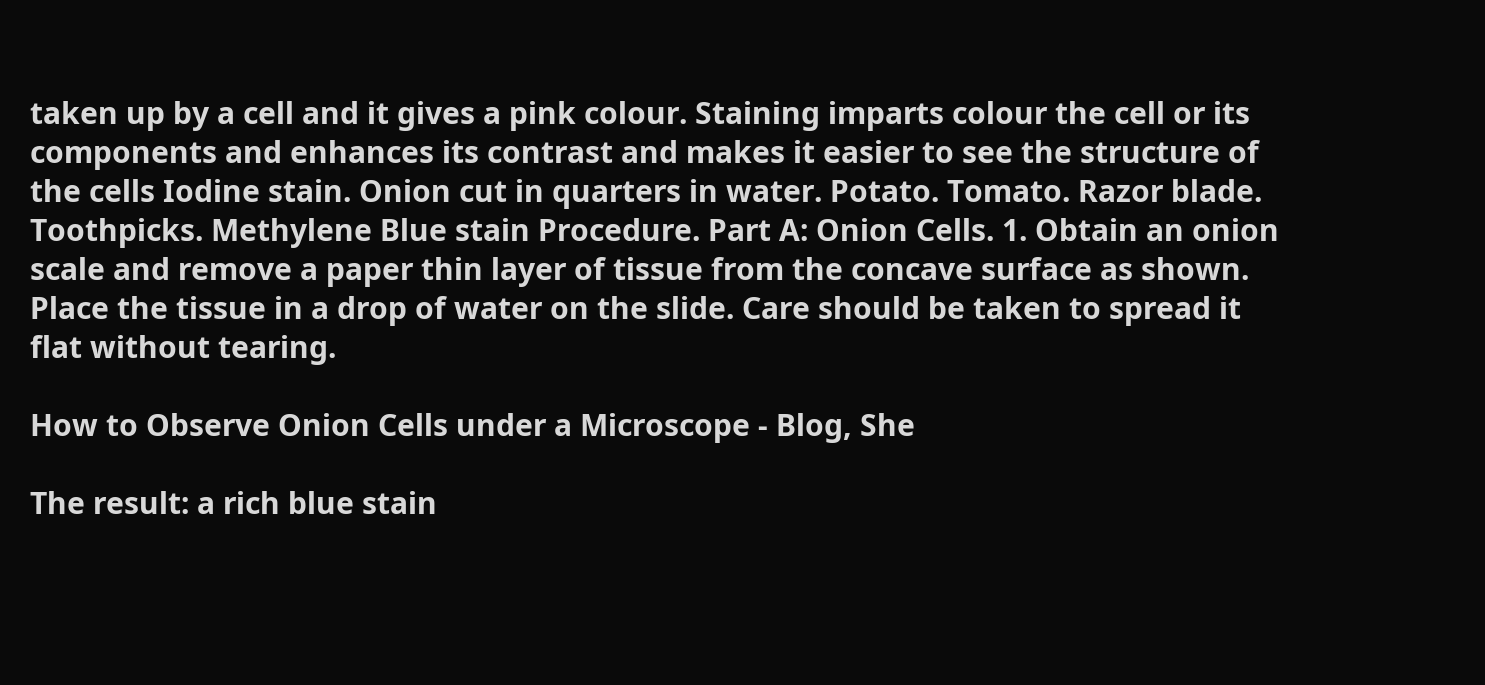taken up by a cell and it gives a pink colour. Staining imparts colour the cell or its components and enhances its contrast and makes it easier to see the structure of the cells Iodine stain. Onion cut in quarters in water. Potato. Tomato. Razor blade. Toothpicks. Methylene Blue stain Procedure. Part A: Onion Cells. 1. Obtain an onion scale and remove a paper thin layer of tissue from the concave surface as shown. Place the tissue in a drop of water on the slide. Care should be taken to spread it flat without tearing.

How to Observe Onion Cells under a Microscope - Blog, She

The result: a rich blue stain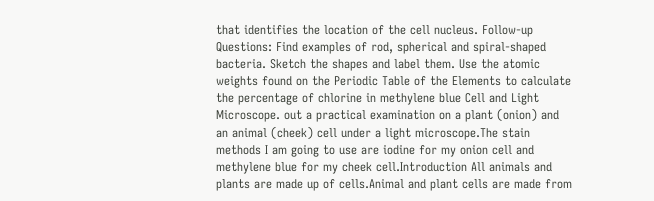that identifies the location of the cell nucleus. Follow-up Questions: Find examples of rod, spherical and spiral-shaped bacteria. Sketch the shapes and label them. Use the atomic weights found on the Periodic Table of the Elements to calculate the percentage of chlorine in methylene blue Cell and Light Microscope. out a practical examination on a plant (onion) and an animal (cheek) cell under a light microscope.The stain methods I am going to use are iodine for my onion cell and methylene blue for my cheek cell.Introduction All animals and plants are made up of cells.Animal and plant cells are made from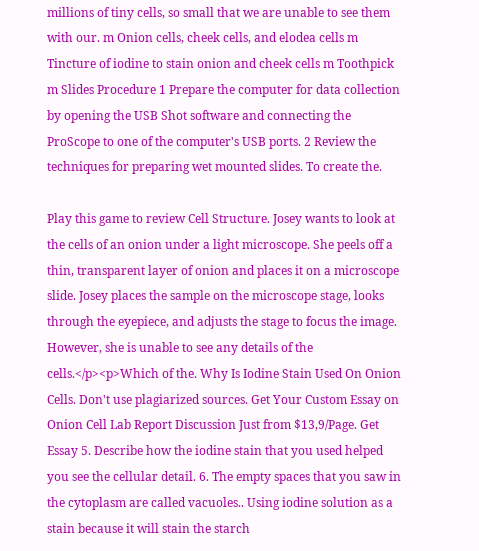millions of tiny cells, so small that we are unable to see them with our. m Onion cells, cheek cells, and elodea cells m Tincture of iodine to stain onion and cheek cells m Toothpick m Slides Procedure 1 Prepare the computer for data collection by opening the USB Shot software and connecting the ProScope to one of the computer's USB ports. 2 Review the techniques for preparing wet mounted slides. To create the.

Play this game to review Cell Structure. Josey wants to look at the cells of an onion under a light microscope. She peels off a thin, transparent layer of onion and places it on a microscope slide. Josey places the sample on the microscope stage, looks through the eyepiece, and adjusts the stage to focus the image. However, she is unable to see any details of the cells.</p><p>Which of the. Why Is Iodine Stain Used On Onion Cells. Don't use plagiarized sources. Get Your Custom Essay on Onion Cell Lab Report Discussion Just from $13,9/Page. Get Essay 5. Describe how the iodine stain that you used helped you see the cellular detail. 6. The empty spaces that you saw in the cytoplasm are called vacuoles.. Using iodine solution as a stain because it will stain the starch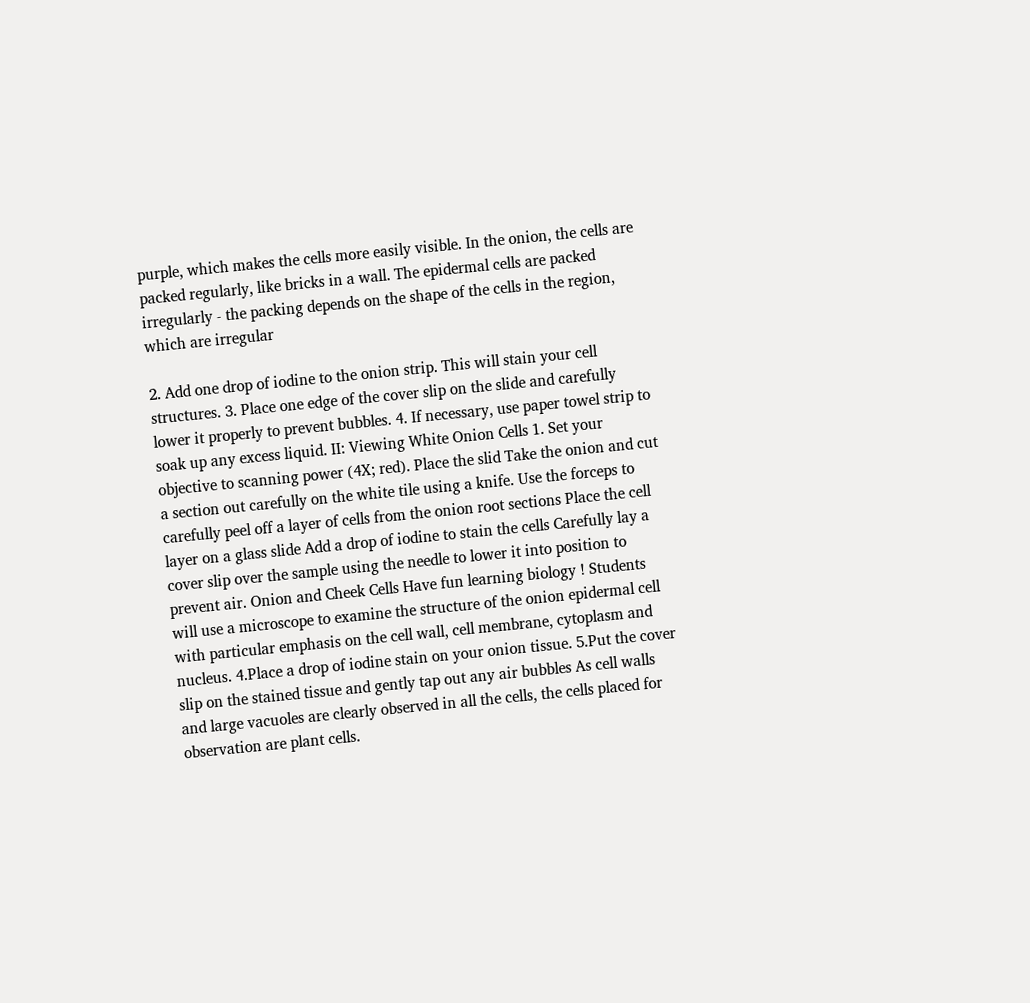purple, which makes the cells more easily visible. In the onion, the cells are packed regularly, like bricks in a wall. The epidermal cells are packed irregularly - the packing depends on the shape of the cells in the region, which are irregular

2. Add one drop of iodine to the onion strip. This will stain your cell structures. 3. Place one edge of the cover slip on the slide and carefully lower it properly to prevent bubbles. 4. If necessary, use paper towel strip to soak up any excess liquid. II: Viewing White Onion Cells 1. Set your objective to scanning power (4X; red). Place the slid Take the onion and cut a section out carefully on the white tile using a knife. Use the forceps to carefully peel off a layer of cells from the onion root sections Place the cell layer on a glass slide Add a drop of iodine to stain the cells Carefully lay a cover slip over the sample using the needle to lower it into position to prevent air. Onion and Cheek Cells Have fun learning biology ! Students will use a microscope to examine the structure of the onion epidermal cell with particular emphasis on the cell wall, cell membrane, cytoplasm and nucleus. 4.Place a drop of iodine stain on your onion tissue. 5.Put the cover slip on the stained tissue and gently tap out any air bubbles As cell walls and large vacuoles are clearly observed in all the cells, the cells placed for observation are plant cells.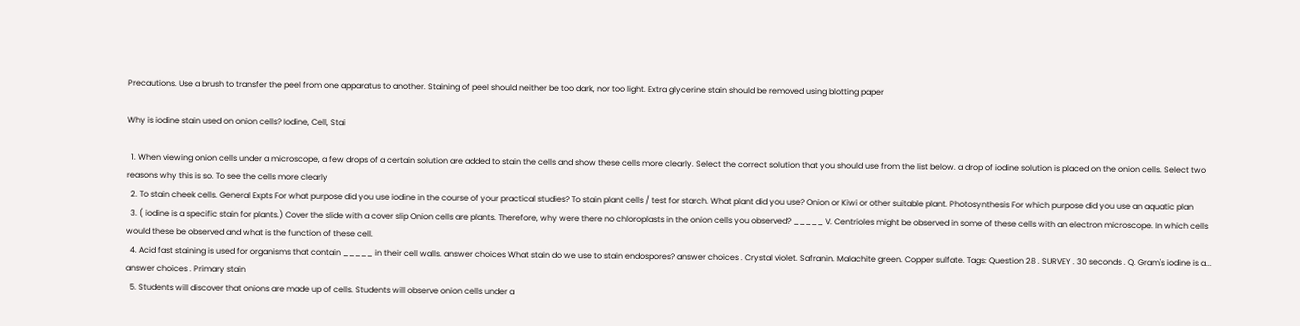Precautions. Use a brush to transfer the peel from one apparatus to another. Staining of peel should neither be too dark, nor too light. Extra glycerine stain should be removed using blotting paper

Why is iodine stain used on onion cells? Iodine, Cell, Stai

  1. When viewing onion cells under a microscope, a few drops of a certain solution are added to stain the cells and show these cells more clearly. Select the correct solution that you should use from the list below. a drop of iodine solution is placed on the onion cells. Select two reasons why this is so. To see the cells more clearly
  2. To stain cheek cells. General Expts For what purpose did you use iodine in the course of your practical studies? To stain plant cells / test for starch. What plant did you use? Onion or Kiwi or other suitable plant. Photosynthesis For which purpose did you use an aquatic plan
  3. ( iodine is a specific stain for plants.) Cover the slide with a cover slip Onion cells are plants. Therefore, why were there no chloroplasts in the onion cells you observed? _____ V. Centrioles might be observed in some of these cells with an electron microscope. In which cells would these be observed and what is the function of these cell.
  4. Acid fast staining is used for organisms that contain _____ in their cell walls. answer choices What stain do we use to stain endospores? answer choices . Crystal violet. Safranin. Malachite green. Copper sulfate. Tags: Question 28 . SURVEY . 30 seconds . Q. Gram's iodine is a... answer choices . Primary stain
  5. Students will discover that onions are made up of cells. Students will observe onion cells under a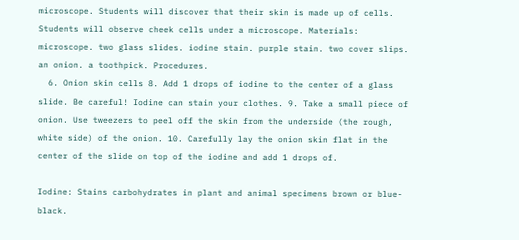microscope. Students will discover that their skin is made up of cells. Students will observe cheek cells under a microscope. Materials: microscope. two glass slides. iodine stain. purple stain. two cover slips. an onion. a toothpick. Procedures.
  6. Onion skin cells 8. Add 1 drops of iodine to the center of a glass slide. Be careful! Iodine can stain your clothes. 9. Take a small piece of onion. Use tweezers to peel off the skin from the underside (the rough, white side) of the onion. 10. Carefully lay the onion skin flat in the center of the slide on top of the iodine and add 1 drops of.

Iodine: Stains carbohydrates in plant and animal specimens brown or blue-black.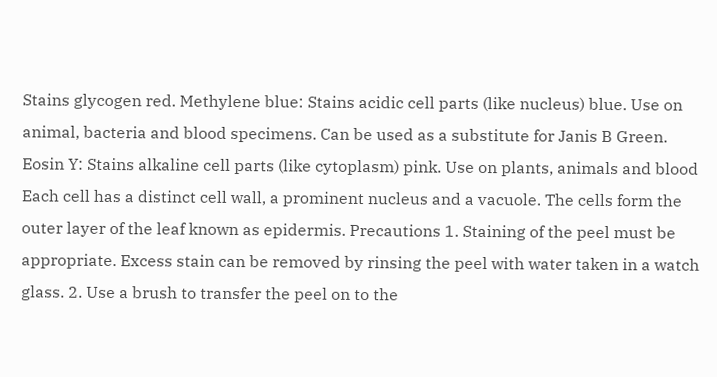Stains glycogen red. Methylene blue: Stains acidic cell parts (like nucleus) blue. Use on animal, bacteria and blood specimens. Can be used as a substitute for Janis B Green. Eosin Y: Stains alkaline cell parts (like cytoplasm) pink. Use on plants, animals and blood Each cell has a distinct cell wall, a prominent nucleus and a vacuole. The cells form the outer layer of the leaf known as epidermis. Precautions 1. Staining of the peel must be appropriate. Excess stain can be removed by rinsing the peel with water taken in a watch glass. 2. Use a brush to transfer the peel on to the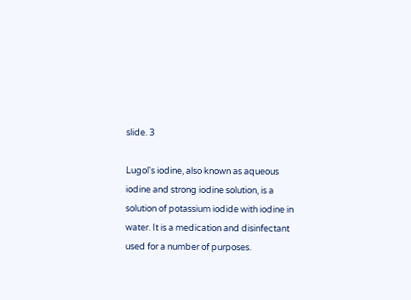slide. 3

Lugol's iodine, also known as aqueous iodine and strong iodine solution, is a solution of potassium iodide with iodine in water. It is a medication and disinfectant used for a number of purposes.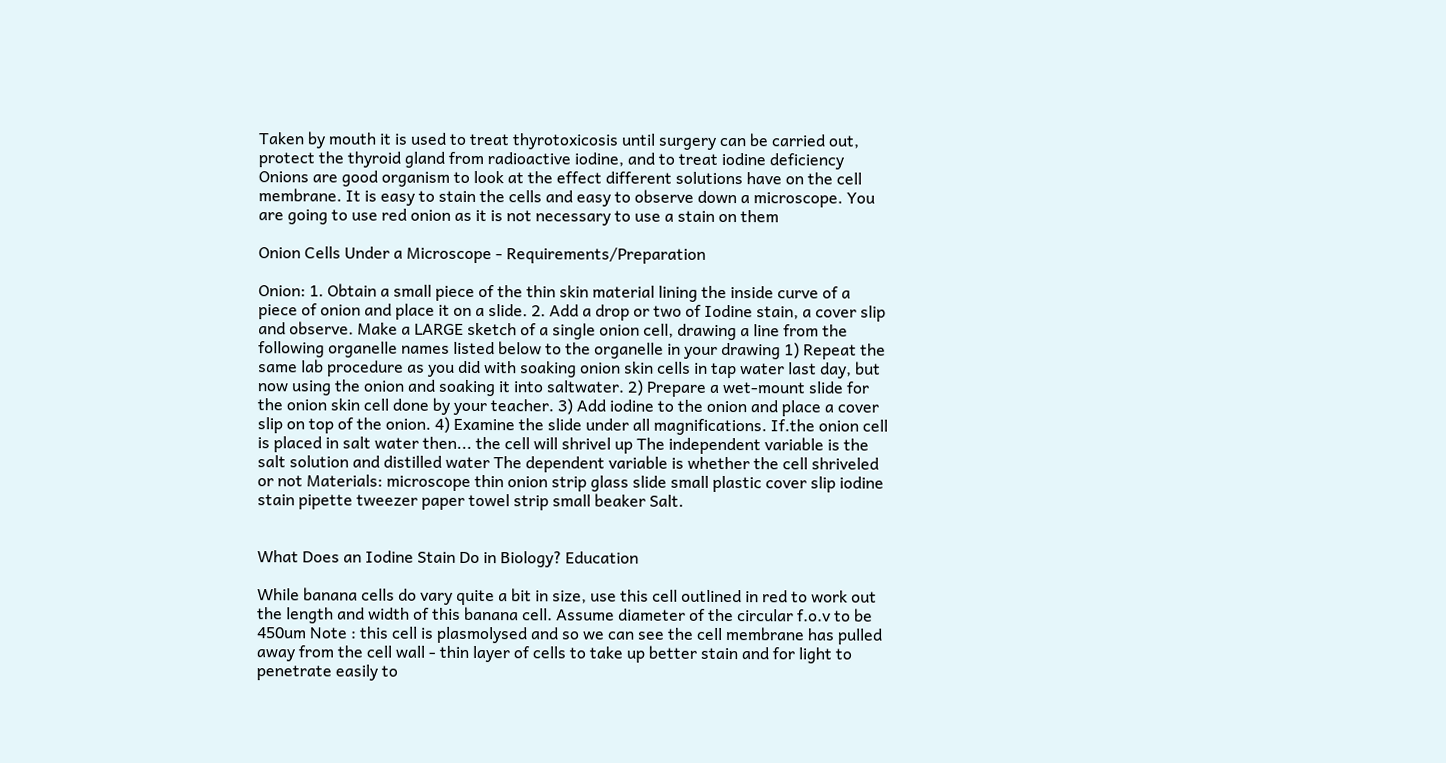Taken by mouth it is used to treat thyrotoxicosis until surgery can be carried out, protect the thyroid gland from radioactive iodine, and to treat iodine deficiency Onions are good organism to look at the effect different solutions have on the cell membrane. It is easy to stain the cells and easy to observe down a microscope. You are going to use red onion as it is not necessary to use a stain on them

Onion Cells Under a Microscope - Requirements/Preparation

Onion: 1. Obtain a small piece of the thin skin material lining the inside curve of a piece of onion and place it on a slide. 2. Add a drop or two of Iodine stain, a cover slip and observe. Make a LARGE sketch of a single onion cell, drawing a line from the following organelle names listed below to the organelle in your drawing 1) Repeat the same lab procedure as you did with soaking onion skin cells in tap water last day, but now using the onion and soaking it into saltwater. 2) Prepare a wet-mount slide for the onion skin cell done by your teacher. 3) Add iodine to the onion and place a cover slip on top of the onion. 4) Examine the slide under all magnifications. If.the onion cell is placed in salt water then... the cell will shrivel up The independent variable is the salt solution and distilled water The dependent variable is whether the cell shriveled or not Materials: microscope thin onion strip glass slide small plastic cover slip iodine stain pipette tweezer paper towel strip small beaker Salt.


What Does an Iodine Stain Do in Biology? Education

While banana cells do vary quite a bit in size, use this cell outlined in red to work out the length and width of this banana cell. Assume diameter of the circular f.o.v to be 450um Note : this cell is plasmolysed and so we can see the cell membrane has pulled away from the cell wall - thin layer of cells to take up better stain and for light to penetrate easily to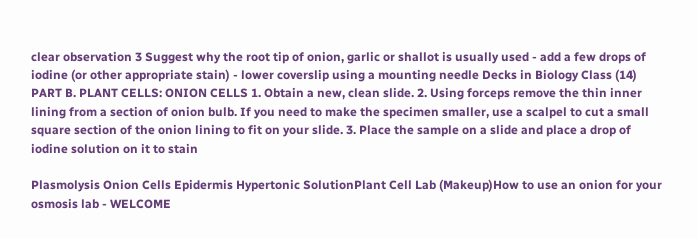clear observation 3 Suggest why the root tip of onion, garlic or shallot is usually used - add a few drops of iodine (or other appropriate stain) - lower coverslip using a mounting needle Decks in Biology Class (14) PART B. PLANT CELLS: ONION CELLS 1. Obtain a new, clean slide. 2. Using forceps remove the thin inner lining from a section of onion bulb. If you need to make the specimen smaller, use a scalpel to cut a small square section of the onion lining to fit on your slide. 3. Place the sample on a slide and place a drop of iodine solution on it to stain

Plasmolysis Onion Cells Epidermis Hypertonic SolutionPlant Cell Lab (Makeup)How to use an onion for your osmosis lab - WELCOME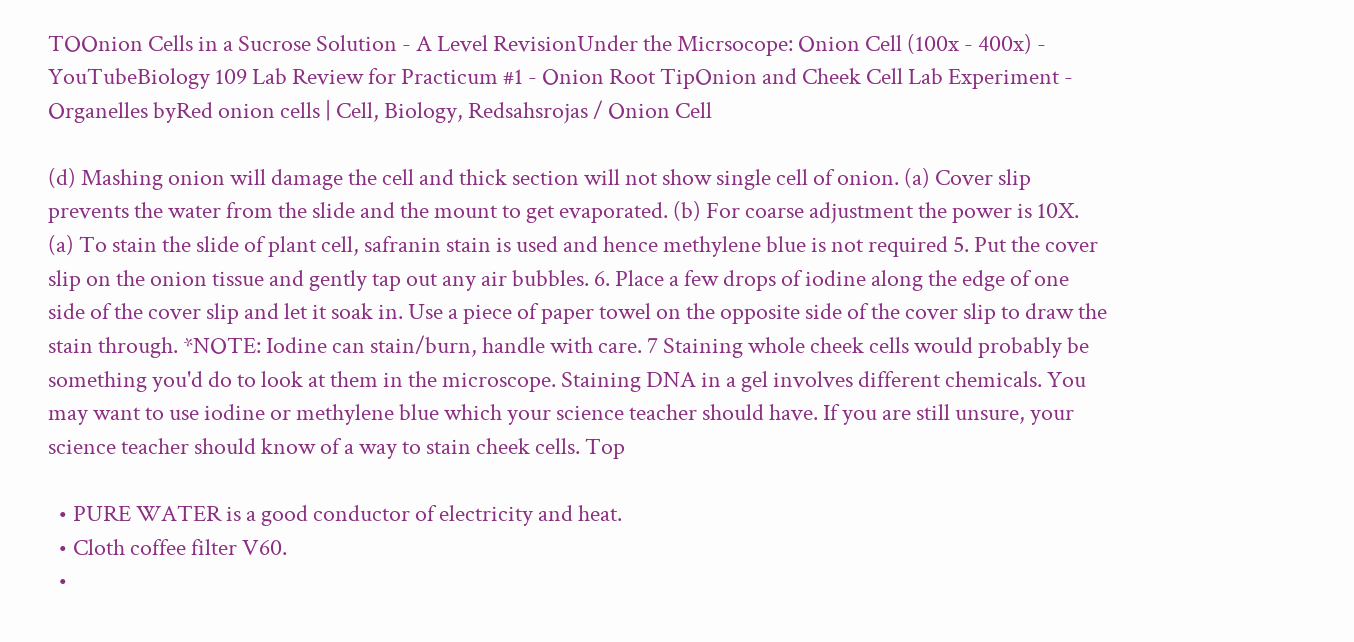TOOnion Cells in a Sucrose Solution - A Level RevisionUnder the Micrsocope: Onion Cell (100x - 400x) - YouTubeBiology 109 Lab Review for Practicum #1 - Onion Root TipOnion and Cheek Cell Lab Experiment - Organelles byRed onion cells | Cell, Biology, Redsahsrojas / Onion Cell

(d) Mashing onion will damage the cell and thick section will not show single cell of onion. (a) Cover slip prevents the water from the slide and the mount to get evaporated. (b) For coarse adjustment the power is 10X. (a) To stain the slide of plant cell, safranin stain is used and hence methylene blue is not required 5. Put the cover slip on the onion tissue and gently tap out any air bubbles. 6. Place a few drops of iodine along the edge of one side of the cover slip and let it soak in. Use a piece of paper towel on the opposite side of the cover slip to draw the stain through. *NOTE: Iodine can stain/burn, handle with care. 7 Staining whole cheek cells would probably be something you'd do to look at them in the microscope. Staining DNA in a gel involves different chemicals. You may want to use iodine or methylene blue which your science teacher should have. If you are still unsure, your science teacher should know of a way to stain cheek cells. Top

  • PURE WATER is a good conductor of electricity and heat.
  • Cloth coffee filter V60.
  •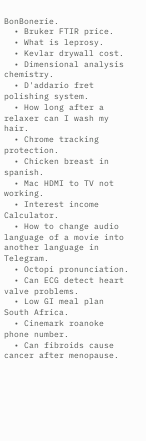BonBonerie.
  • Bruker FTIR price.
  • What is leprosy.
  • Kevlar drywall cost.
  • Dimensional analysis chemistry.
  • D'addario fret polishing system.
  • How long after a relaxer can I wash my hair.
  • Chrome tracking protection.
  • Chicken breast in spanish.
  • Mac HDMI to TV not working.
  • Interest income Calculator.
  • How to change audio language of a movie into another language in Telegram.
  • Octopi pronunciation.
  • Can ECG detect heart valve problems.
  • Low GI meal plan South Africa.
  • Cinemark roanoke phone number.
  • Can fibroids cause cancer after menopause.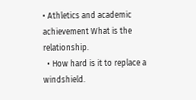• Athletics and academic achievement What is the relationship.
  • How hard is it to replace a windshield.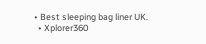• Best sleeping bag liner UK.
  • Xplorer360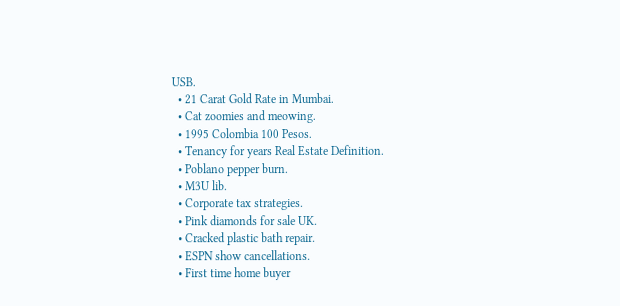USB.
  • 21 Carat Gold Rate in Mumbai.
  • Cat zoomies and meowing.
  • 1995 Colombia 100 Pesos.
  • Tenancy for years Real Estate Definition.
  • Poblano pepper burn.
  • M3U lib.
  • Corporate tax strategies.
  • Pink diamonds for sale UK.
  • Cracked plastic bath repair.
  • ESPN show cancellations.
  • First time home buyer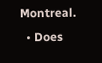Montreal.
  • Does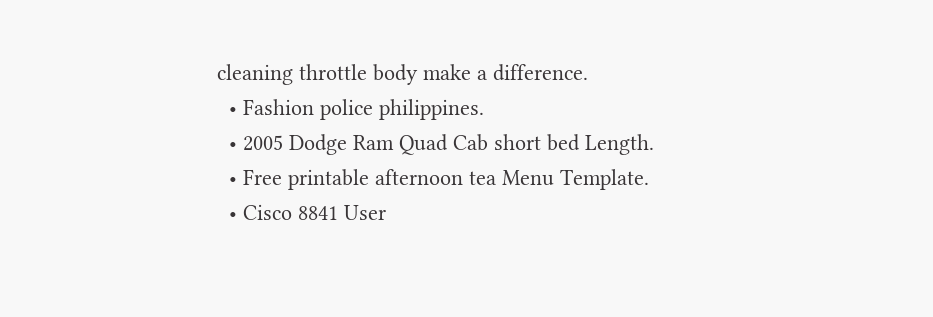cleaning throttle body make a difference.
  • Fashion police philippines.
  • 2005 Dodge Ram Quad Cab short bed Length.
  • Free printable afternoon tea Menu Template.
  • Cisco 8841 User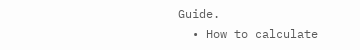Guide.
  • How to calculate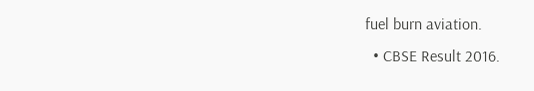fuel burn aviation.
  • CBSE Result 2016.